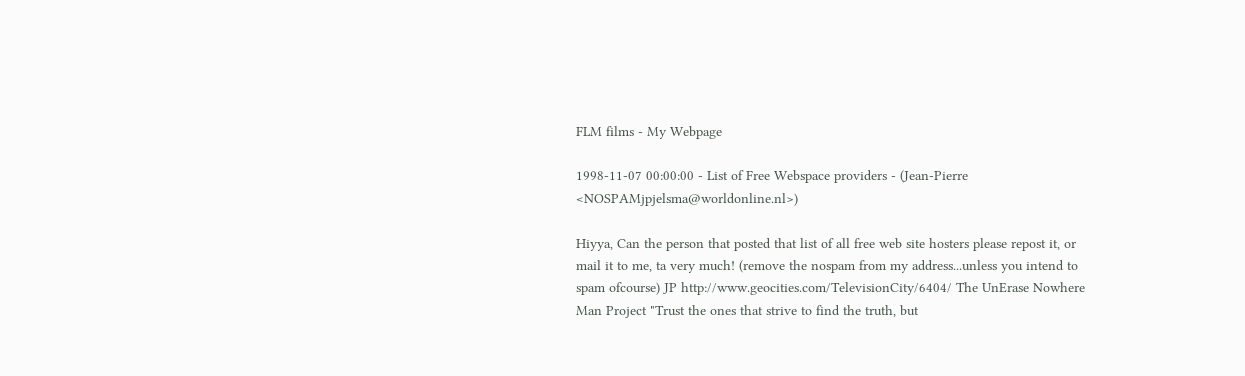FLM films - My Webpage

1998-11-07 00:00:00 - List of Free Webspace providers - (Jean-Pierre <NOSPAMjpjelsma@worldonline.nl>)

Hiyya, Can the person that posted that list of all free web site hosters please repost it, or mail it to me, ta very much! (remove the nospam from my address...unless you intend to spam ofcourse) JP http://www.geocities.com/TelevisionCity/6404/ The UnErase Nowhere Man Project "Trust the ones that strive to find the truth, but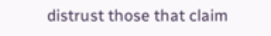distrust those that claim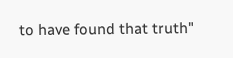to have found that truth"